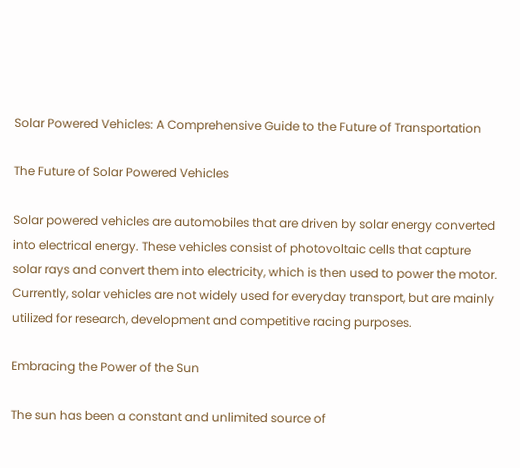Solar Powered Vehicles: A Comprehensive Guide to the Future of Transportation

The Future of Solar Powered Vehicles

Solar powered vehicles are automobiles that are driven by solar energy converted into electrical energy. These vehicles consist of photovoltaic cells that capture solar rays and convert them into electricity, which is then used to power the motor. Currently, solar vehicles are not widely used for everyday transport, but are mainly utilized for research, development and competitive racing purposes.

Embracing the Power of the Sun

The sun has been a constant and unlimited source of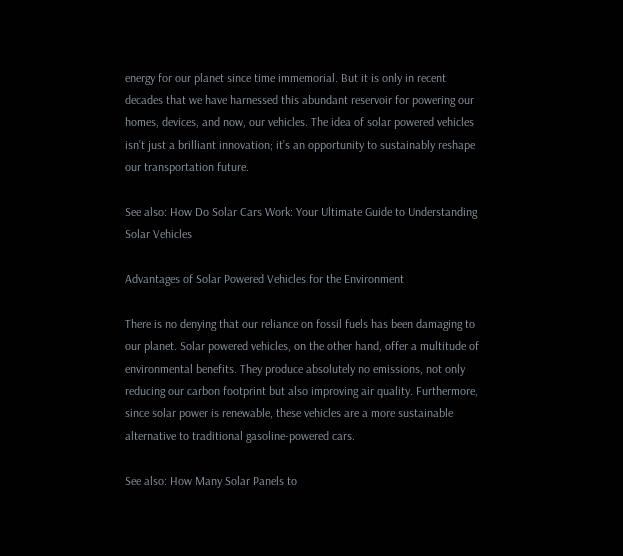energy for our planet since time immemorial. But it is only in recent decades that we have harnessed this abundant reservoir for powering our homes, devices, and now, our vehicles. The idea of solar powered vehicles isn’t just a brilliant innovation; it’s an opportunity to sustainably reshape our transportation future.

See also: How Do Solar Cars Work: Your Ultimate Guide to Understanding Solar Vehicles

Advantages of Solar Powered Vehicles for the Environment

There is no denying that our reliance on fossil fuels has been damaging to our planet. Solar powered vehicles, on the other hand, offer a multitude of environmental benefits. They produce absolutely no emissions, not only reducing our carbon footprint but also improving air quality. Furthermore, since solar power is renewable, these vehicles are a more sustainable alternative to traditional gasoline-powered cars.

See also: How Many Solar Panels to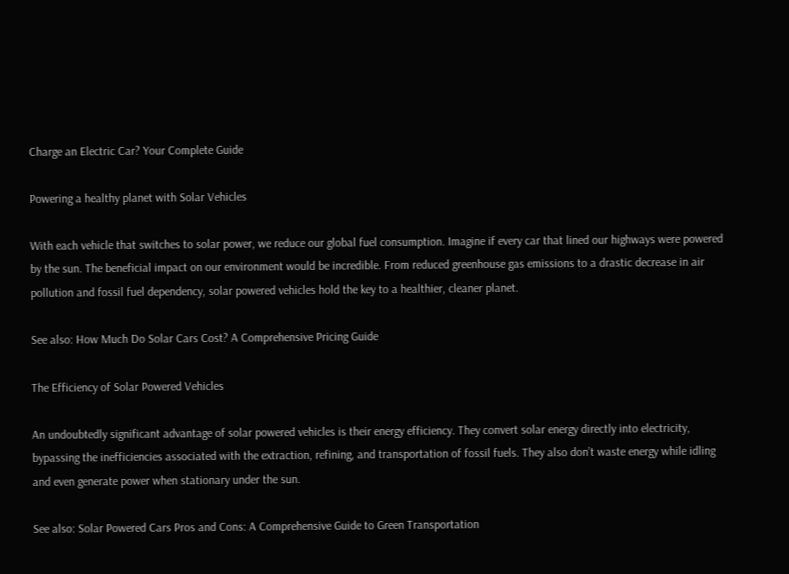Charge an Electric Car? Your Complete Guide

Powering a healthy planet with Solar Vehicles

With each vehicle that switches to solar power, we reduce our global fuel consumption. Imagine if every car that lined our highways were powered by the sun. The beneficial impact on our environment would be incredible. From reduced greenhouse gas emissions to a drastic decrease in air pollution and fossil fuel dependency, solar powered vehicles hold the key to a healthier, cleaner planet.

See also: How Much Do Solar Cars Cost? A Comprehensive Pricing Guide

The Efficiency of Solar Powered Vehicles

An undoubtedly significant advantage of solar powered vehicles is their energy efficiency. They convert solar energy directly into electricity, bypassing the inefficiencies associated with the extraction, refining, and transportation of fossil fuels. They also don’t waste energy while idling and even generate power when stationary under the sun.

See also: Solar Powered Cars Pros and Cons: A Comprehensive Guide to Green Transportation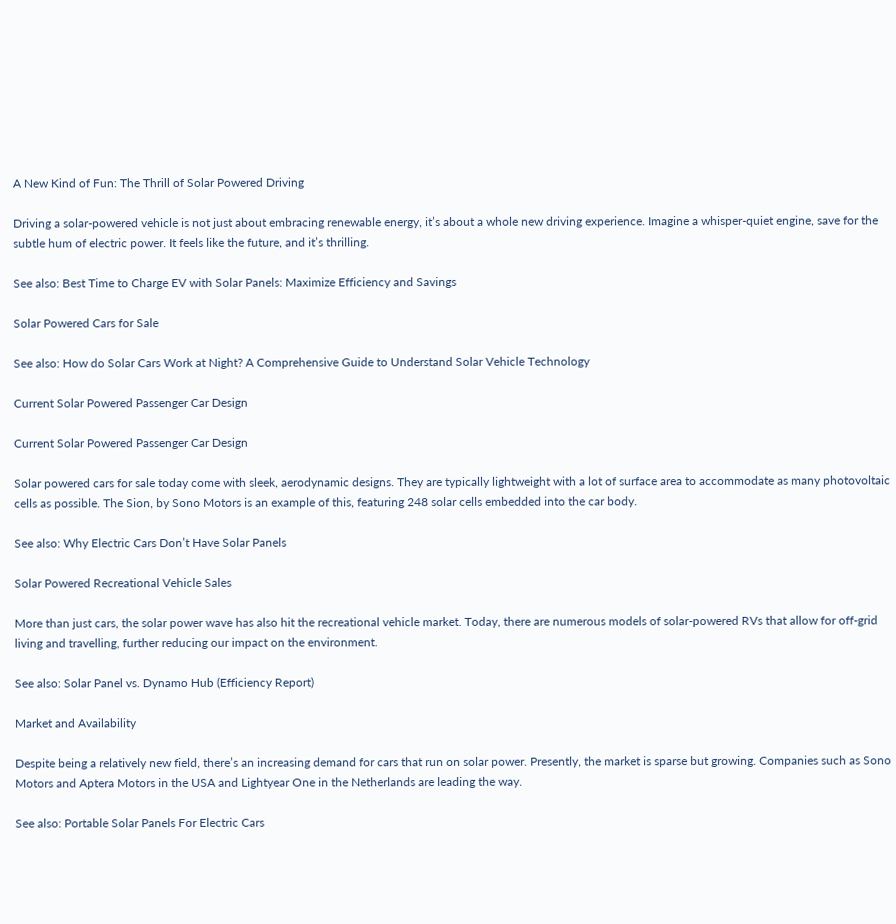A New Kind of Fun: The Thrill of Solar Powered Driving

Driving a solar-powered vehicle is not just about embracing renewable energy, it’s about a whole new driving experience. Imagine a whisper-quiet engine, save for the subtle hum of electric power. It feels like the future, and it’s thrilling.

See also: Best Time to Charge EV with Solar Panels: Maximize Efficiency and Savings

Solar Powered Cars for Sale

See also: How do Solar Cars Work at Night? A Comprehensive Guide to Understand Solar Vehicle Technology

Current Solar Powered Passenger Car Design

Current Solar Powered Passenger Car Design

Solar powered cars for sale today come with sleek, aerodynamic designs. They are typically lightweight with a lot of surface area to accommodate as many photovoltaic cells as possible. The Sion, by Sono Motors is an example of this, featuring 248 solar cells embedded into the car body.

See also: Why Electric Cars Don’t Have Solar Panels

Solar Powered Recreational Vehicle Sales

More than just cars, the solar power wave has also hit the recreational vehicle market. Today, there are numerous models of solar-powered RVs that allow for off-grid living and travelling, further reducing our impact on the environment.

See also: Solar Panel vs. Dynamo Hub (Efficiency Report)

Market and Availability

Despite being a relatively new field, there’s an increasing demand for cars that run on solar power. Presently, the market is sparse but growing. Companies such as Sono Motors and Aptera Motors in the USA and Lightyear One in the Netherlands are leading the way.

See also: Portable Solar Panels For Electric Cars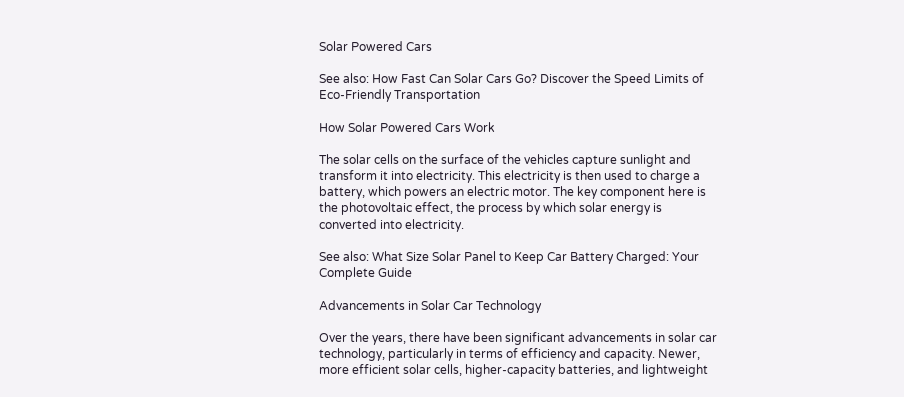Solar Powered Cars

See also: How Fast Can Solar Cars Go? Discover the Speed Limits of Eco-Friendly Transportation

How Solar Powered Cars Work

The solar cells on the surface of the vehicles capture sunlight and transform it into electricity. This electricity is then used to charge a battery, which powers an electric motor. The key component here is the photovoltaic effect, the process by which solar energy is converted into electricity.

See also: What Size Solar Panel to Keep Car Battery Charged: Your Complete Guide

Advancements in Solar Car Technology

Over the years, there have been significant advancements in solar car technology, particularly in terms of efficiency and capacity. Newer, more efficient solar cells, higher-capacity batteries, and lightweight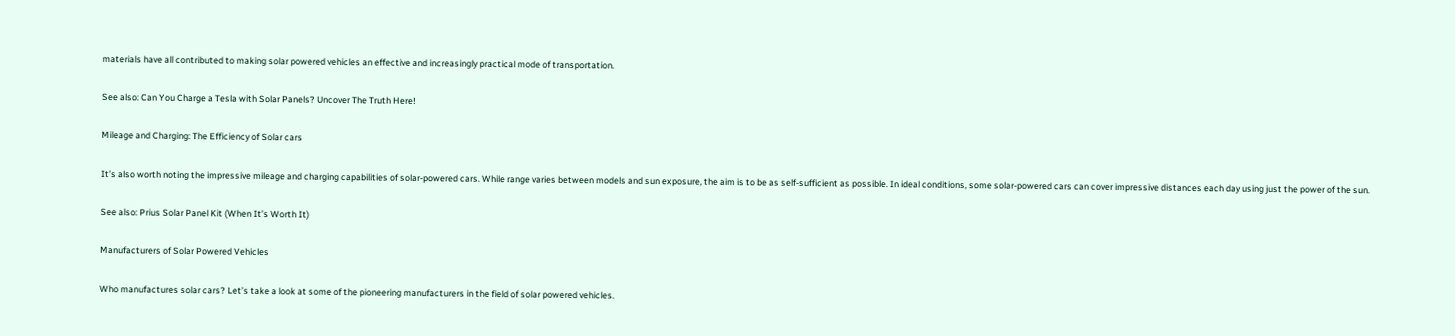materials have all contributed to making solar powered vehicles an effective and increasingly practical mode of transportation.

See also: Can You Charge a Tesla with Solar Panels? Uncover The Truth Here!

Mileage and Charging: The Efficiency of Solar cars

It’s also worth noting the impressive mileage and charging capabilities of solar-powered cars. While range varies between models and sun exposure, the aim is to be as self-sufficient as possible. In ideal conditions, some solar-powered cars can cover impressive distances each day using just the power of the sun.

See also: Prius Solar Panel Kit (When It’s Worth It)

Manufacturers of Solar Powered Vehicles

Who manufactures solar cars? Let’s take a look at some of the pioneering manufacturers in the field of solar powered vehicles.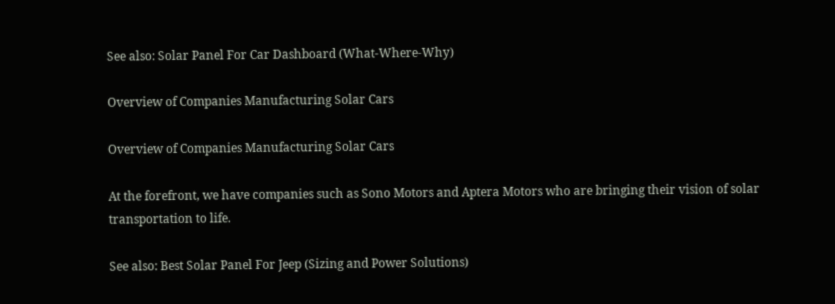See also: Solar Panel For Car Dashboard (What-Where-Why)

Overview of Companies Manufacturing Solar Cars

Overview of Companies Manufacturing Solar Cars

At the forefront, we have companies such as Sono Motors and Aptera Motors who are bringing their vision of solar transportation to life.

See also: Best Solar Panel For Jeep (Sizing and Power Solutions)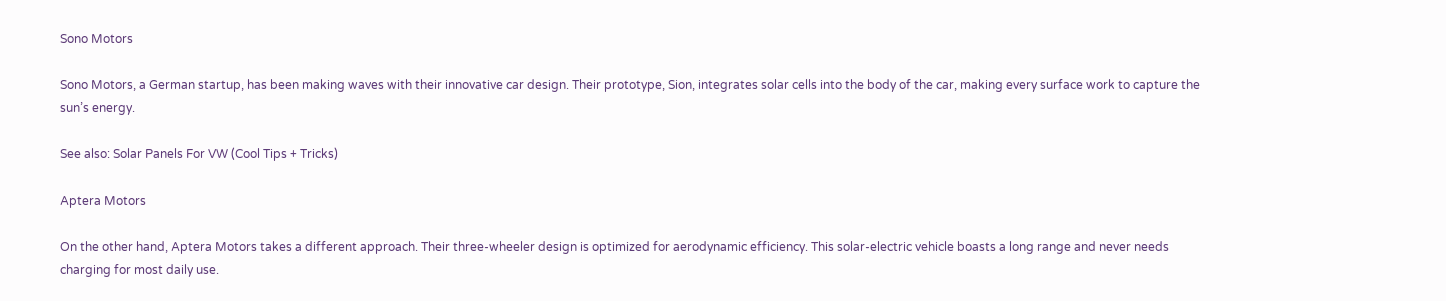Sono Motors

Sono Motors, a German startup, has been making waves with their innovative car design. Their prototype, Sion, integrates solar cells into the body of the car, making every surface work to capture the sun’s energy.

See also: Solar Panels For VW (Cool Tips + Tricks)

Aptera Motors

On the other hand, Aptera Motors takes a different approach. Their three-wheeler design is optimized for aerodynamic efficiency. This solar-electric vehicle boasts a long range and never needs charging for most daily use.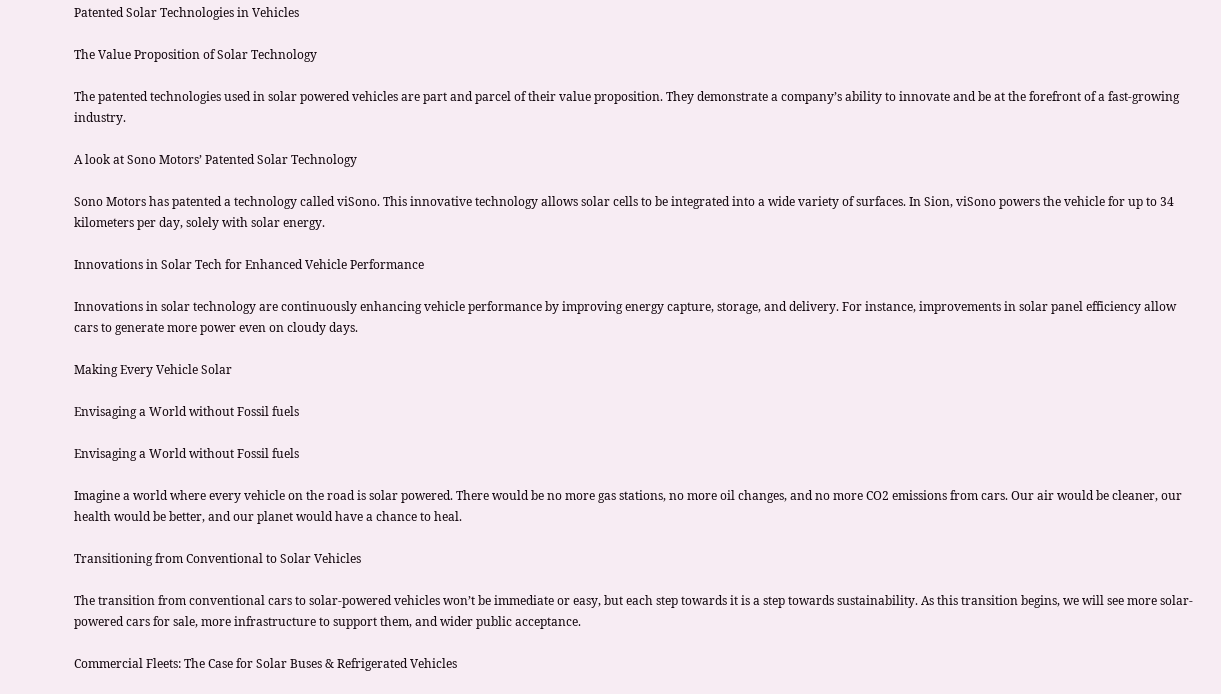Patented Solar Technologies in Vehicles

The Value Proposition of Solar Technology

The patented technologies used in solar powered vehicles are part and parcel of their value proposition. They demonstrate a company’s ability to innovate and be at the forefront of a fast-growing industry.

A look at Sono Motors’ Patented Solar Technology

Sono Motors has patented a technology called viSono. This innovative technology allows solar cells to be integrated into a wide variety of surfaces. In Sion, viSono powers the vehicle for up to 34 kilometers per day, solely with solar energy.

Innovations in Solar Tech for Enhanced Vehicle Performance

Innovations in solar technology are continuously enhancing vehicle performance by improving energy capture, storage, and delivery. For instance, improvements in solar panel efficiency allow cars to generate more power even on cloudy days.

Making Every Vehicle Solar

Envisaging a World without Fossil fuels

Envisaging a World without Fossil fuels

Imagine a world where every vehicle on the road is solar powered. There would be no more gas stations, no more oil changes, and no more CO2 emissions from cars. Our air would be cleaner, our health would be better, and our planet would have a chance to heal.

Transitioning from Conventional to Solar Vehicles

The transition from conventional cars to solar-powered vehicles won’t be immediate or easy, but each step towards it is a step towards sustainability. As this transition begins, we will see more solar-powered cars for sale, more infrastructure to support them, and wider public acceptance.

Commercial Fleets: The Case for Solar Buses & Refrigerated Vehicles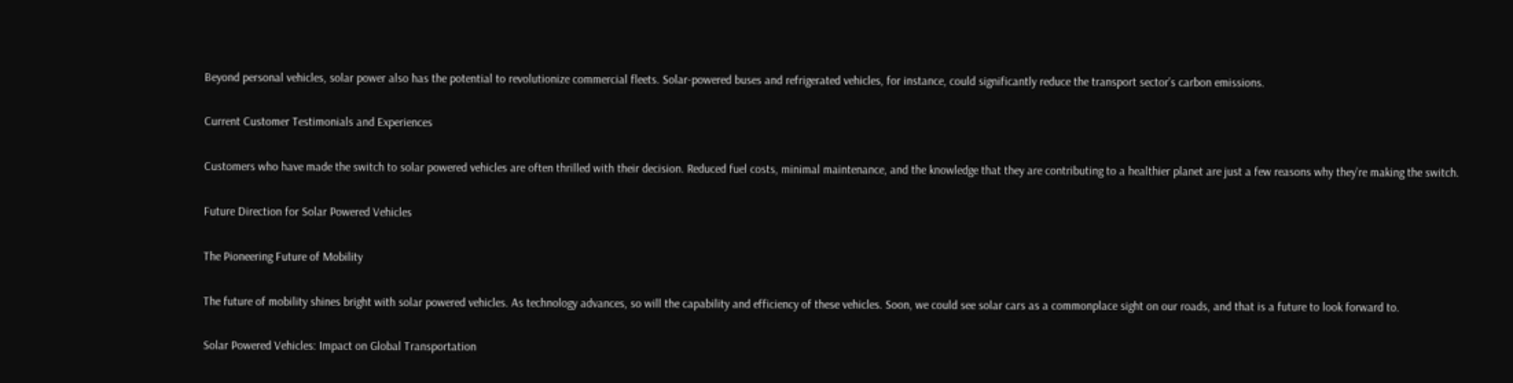Beyond personal vehicles, solar power also has the potential to revolutionize commercial fleets. Solar-powered buses and refrigerated vehicles, for instance, could significantly reduce the transport sector’s carbon emissions.

Current Customer Testimonials and Experiences

Customers who have made the switch to solar powered vehicles are often thrilled with their decision. Reduced fuel costs, minimal maintenance, and the knowledge that they are contributing to a healthier planet are just a few reasons why they’re making the switch.

Future Direction for Solar Powered Vehicles

The Pioneering Future of Mobility

The future of mobility shines bright with solar powered vehicles. As technology advances, so will the capability and efficiency of these vehicles. Soon, we could see solar cars as a commonplace sight on our roads, and that is a future to look forward to.

Solar Powered Vehicles: Impact on Global Transportation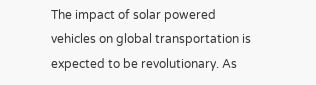The impact of solar powered vehicles on global transportation is expected to be revolutionary. As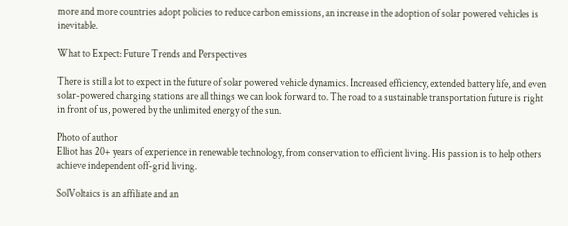more and more countries adopt policies to reduce carbon emissions, an increase in the adoption of solar powered vehicles is inevitable.

What to Expect: Future Trends and Perspectives

There is still a lot to expect in the future of solar powered vehicle dynamics. Increased efficiency, extended battery life, and even solar-powered charging stations are all things we can look forward to. The road to a sustainable transportation future is right in front of us, powered by the unlimited energy of the sun.

Photo of author
Elliot has 20+ years of experience in renewable technology, from conservation to efficient living. His passion is to help others achieve independent off-grid living.

SolVoltaics is an affiliate and an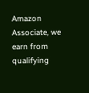Amazon Associate, we earn from qualifying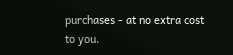purchases - at no extra cost to you.